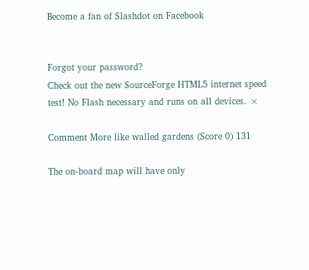Become a fan of Slashdot on Facebook


Forgot your password?
Check out the new SourceForge HTML5 internet speed test! No Flash necessary and runs on all devices. ×

Comment More like walled gardens (Score 0) 131

The on-board map will have only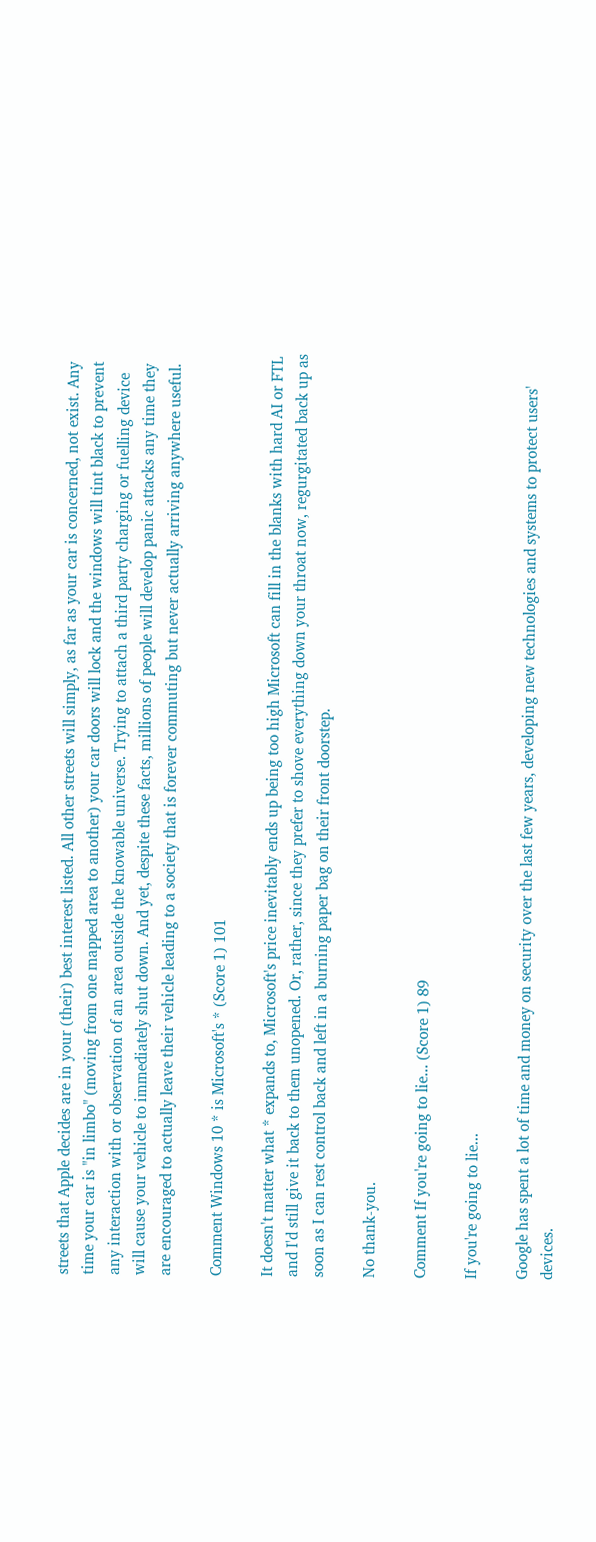streets that Apple decides are in your (their) best interest listed. All other streets will simply, as far as your car is concerned, not exist. Any time your car is "in limbo" (moving from one mapped area to another) your car doors will lock and the windows will tint black to prevent any interaction with or observation of an area outside the knowable universe. Trying to attach a third party charging or fuelling device will cause your vehicle to immediately shut down. And yet, despite these facts, millions of people will develop panic attacks any time they are encouraged to actually leave their vehicle leading to a society that is forever commuting but never actually arriving anywhere useful.

Comment Windows 10 * is Microsoft's * (Score 1) 101

It doesn't matter what * expands to, Microsoft's price inevitably ends up being too high Microsoft can fill in the blanks with hard AI or FTL and I'd still give it back to them unopened. Or, rather, since they prefer to shove everything down your throat now, regurgitated back up as soon as I can rest control back and left in a burning paper bag on their front doorstep.

No thank-you.

Comment If you're going to lie... (Score 1) 89

If you're going to lie...

Google has spent a lot of time and money on security over the last few years, developing new technologies and systems to protect users' devices.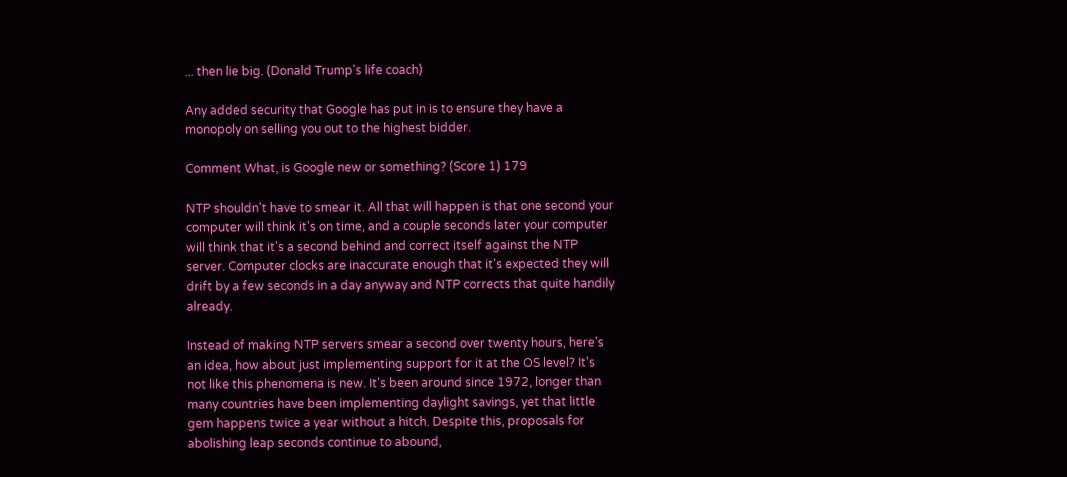... then lie big. (Donald Trump's life coach)

Any added security that Google has put in is to ensure they have a monopoly on selling you out to the highest bidder.

Comment What, is Google new or something? (Score 1) 179

NTP shouldn't have to smear it. All that will happen is that one second your computer will think it's on time, and a couple seconds later your computer will think that it's a second behind and correct itself against the NTP server. Computer clocks are inaccurate enough that it's expected they will drift by a few seconds in a day anyway and NTP corrects that quite handily already.

Instead of making NTP servers smear a second over twenty hours, here's an idea, how about just implementing support for it at the OS level? It's not like this phenomena is new. It's been around since 1972, longer than many countries have been implementing daylight savings, yet that little gem happens twice a year without a hitch. Despite this, proposals for abolishing leap seconds continue to abound,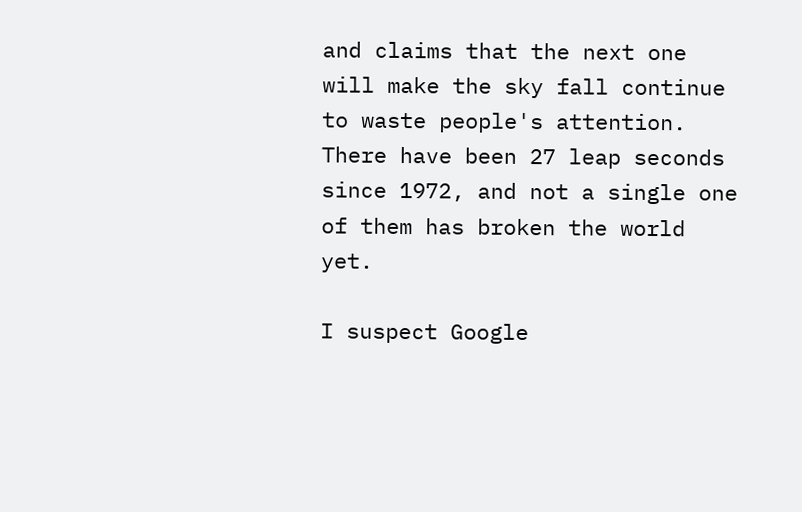and claims that the next one will make the sky fall continue to waste people's attention. There have been 27 leap seconds since 1972, and not a single one of them has broken the world yet.

I suspect Google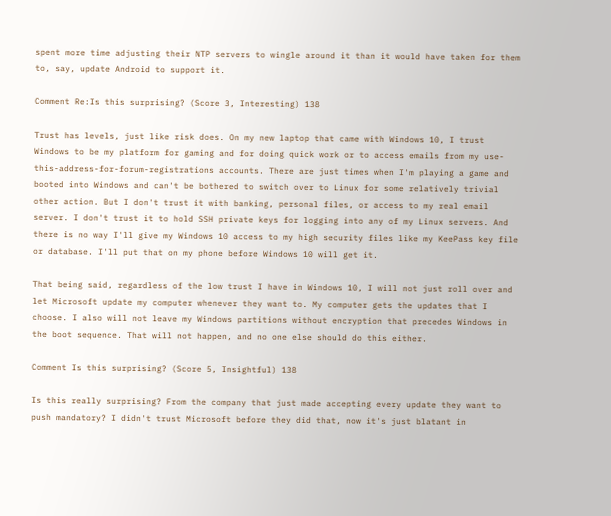spent more time adjusting their NTP servers to wingle around it than it would have taken for them to, say, update Android to support it.

Comment Re:Is this surprising? (Score 3, Interesting) 138

Trust has levels, just like risk does. On my new laptop that came with Windows 10, I trust Windows to be my platform for gaming and for doing quick work or to access emails from my use-this-address-for-forum-registrations accounts. There are just times when I'm playing a game and booted into Windows and can't be bothered to switch over to Linux for some relatively trivial other action. But I don't trust it with banking, personal files, or access to my real email server. I don't trust it to hold SSH private keys for logging into any of my Linux servers. And there is no way I'll give my Windows 10 access to my high security files like my KeePass key file or database. I'll put that on my phone before Windows 10 will get it.

That being said, regardless of the low trust I have in Windows 10, I will not just roll over and let Microsoft update my computer whenever they want to. My computer gets the updates that I choose. I also will not leave my Windows partitions without encryption that precedes Windows in the boot sequence. That will not happen, and no one else should do this either.

Comment Is this surprising? (Score 5, Insightful) 138

Is this really surprising? From the company that just made accepting every update they want to push mandatory? I didn't trust Microsoft before they did that, now it's just blatant in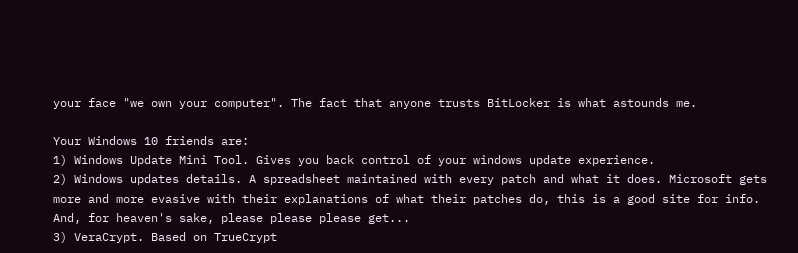your face "we own your computer". The fact that anyone trusts BitLocker is what astounds me.

Your Windows 10 friends are:
1) Windows Update Mini Tool. Gives you back control of your windows update experience.
2) Windows updates details. A spreadsheet maintained with every patch and what it does. Microsoft gets more and more evasive with their explanations of what their patches do, this is a good site for info. And, for heaven's sake, please please please get...
3) VeraCrypt. Based on TrueCrypt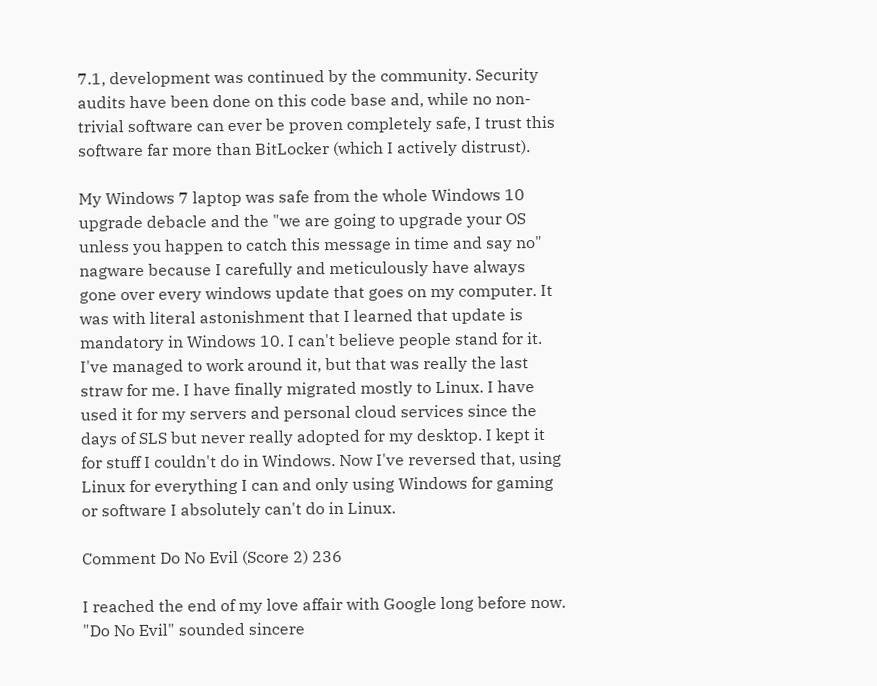7.1, development was continued by the community. Security audits have been done on this code base and, while no non-trivial software can ever be proven completely safe, I trust this software far more than BitLocker (which I actively distrust).

My Windows 7 laptop was safe from the whole Windows 10 upgrade debacle and the "we are going to upgrade your OS unless you happen to catch this message in time and say no" nagware because I carefully and meticulously have always gone over every windows update that goes on my computer. It was with literal astonishment that I learned that update is mandatory in Windows 10. I can't believe people stand for it. I've managed to work around it, but that was really the last straw for me. I have finally migrated mostly to Linux. I have used it for my servers and personal cloud services since the days of SLS but never really adopted for my desktop. I kept it for stuff I couldn't do in Windows. Now I've reversed that, using Linux for everything I can and only using Windows for gaming or software I absolutely can't do in Linux.

Comment Do No Evil (Score 2) 236

I reached the end of my love affair with Google long before now. "Do No Evil" sounded sincere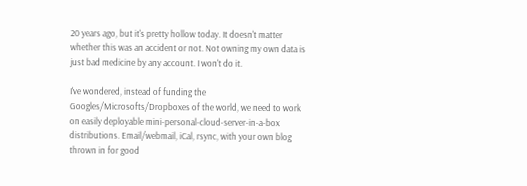20 years ago, but it's pretty hollow today. It doesn't matter whether this was an accident or not. Not owning my own data is just bad medicine by any account. I won't do it.

I've wondered, instead of funding the Googles/Microsofts/Dropboxes of the world, we need to work on easily deployable mini-personal-cloud-server-in-a-box distributions. Email/webmail, iCal, rsync, with your own blog thrown in for good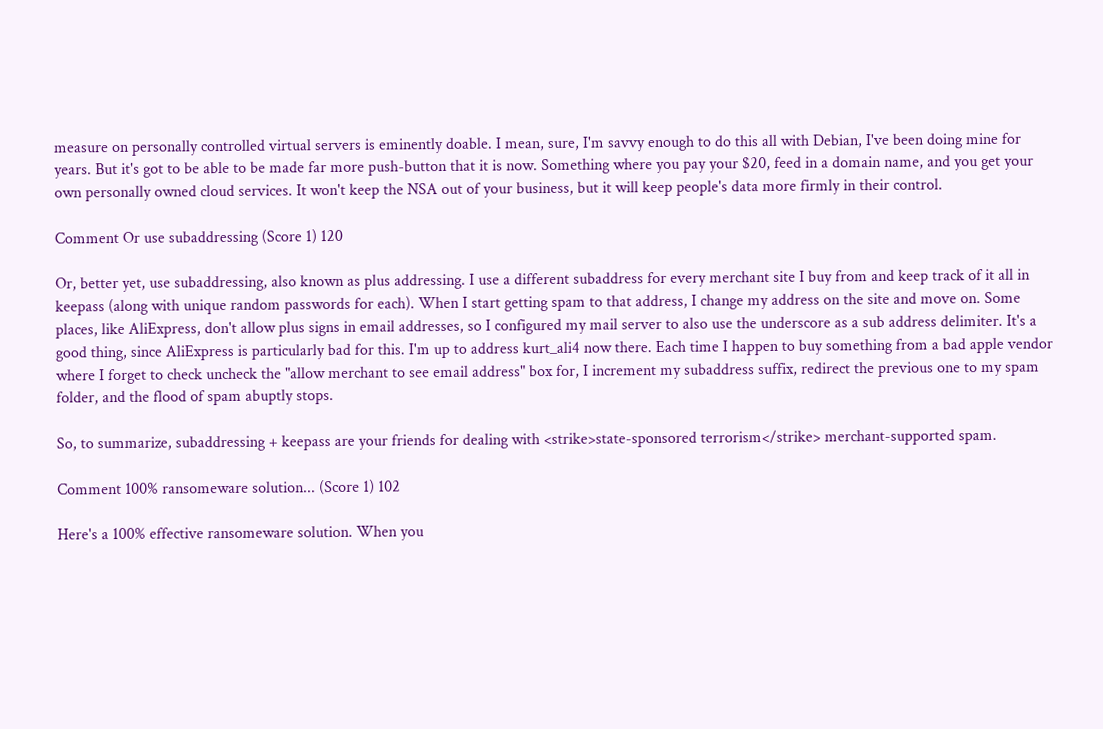measure on personally controlled virtual servers is eminently doable. I mean, sure, I'm savvy enough to do this all with Debian, I've been doing mine for years. But it's got to be able to be made far more push-button that it is now. Something where you pay your $20, feed in a domain name, and you get your own personally owned cloud services. It won't keep the NSA out of your business, but it will keep people's data more firmly in their control.

Comment Or use subaddressing (Score 1) 120

Or, better yet, use subaddressing, also known as plus addressing. I use a different subaddress for every merchant site I buy from and keep track of it all in keepass (along with unique random passwords for each). When I start getting spam to that address, I change my address on the site and move on. Some places, like AliExpress, don't allow plus signs in email addresses, so I configured my mail server to also use the underscore as a sub address delimiter. It's a good thing, since AliExpress is particularly bad for this. I'm up to address kurt_ali4 now there. Each time I happen to buy something from a bad apple vendor where I forget to check uncheck the "allow merchant to see email address" box for, I increment my subaddress suffix, redirect the previous one to my spam folder, and the flood of spam abuptly stops.

So, to summarize, subaddressing + keepass are your friends for dealing with <strike>state-sponsored terrorism</strike> merchant-supported spam.

Comment 100% ransomeware solution... (Score 1) 102

Here's a 100% effective ransomeware solution. When you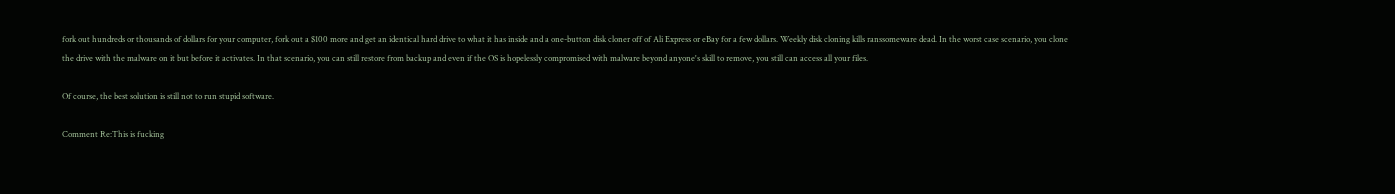fork out hundreds or thousands of dollars for your computer, fork out a $100 more and get an identical hard drive to what it has inside and a one-button disk cloner off of Ali Express or eBay for a few dollars. Weekly disk cloning kills ranssomeware dead. In the worst case scenario, you clone the drive with the malware on it but before it activates. In that scenario, you can still restore from backup and even if the OS is hopelessly compromised with malware beyond anyone's skill to remove, you still can access all your files.

Of course, the best solution is still not to run stupid software.

Comment Re:This is fucking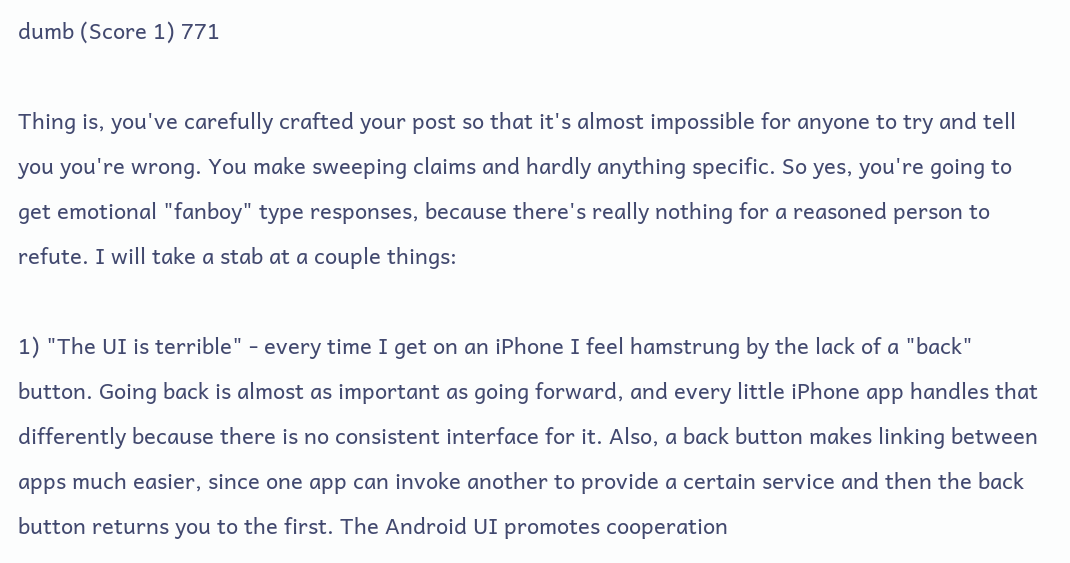dumb (Score 1) 771

Thing is, you've carefully crafted your post so that it's almost impossible for anyone to try and tell you you're wrong. You make sweeping claims and hardly anything specific. So yes, you're going to get emotional "fanboy" type responses, because there's really nothing for a reasoned person to refute. I will take a stab at a couple things:

1) "The UI is terrible" - every time I get on an iPhone I feel hamstrung by the lack of a "back" button. Going back is almost as important as going forward, and every little iPhone app handles that differently because there is no consistent interface for it. Also, a back button makes linking between apps much easier, since one app can invoke another to provide a certain service and then the back button returns you to the first. The Android UI promotes cooperation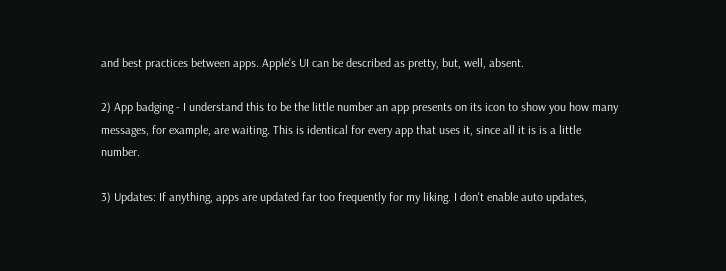and best practices between apps. Apple's UI can be described as pretty, but, well, absent.

2) App badging - I understand this to be the little number an app presents on its icon to show you how many messages, for example, are waiting. This is identical for every app that uses it, since all it is is a little number.

3) Updates: If anything, apps are updated far too frequently for my liking. I don't enable auto updates,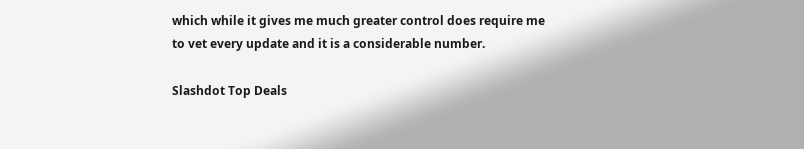which while it gives me much greater control does require me to vet every update and it is a considerable number.

Slashdot Top Deals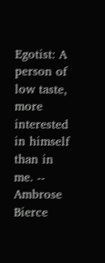Egotist: A person of low taste, more interested in himself than in me. -- Ambrose Bierce